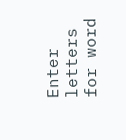Enter letters for word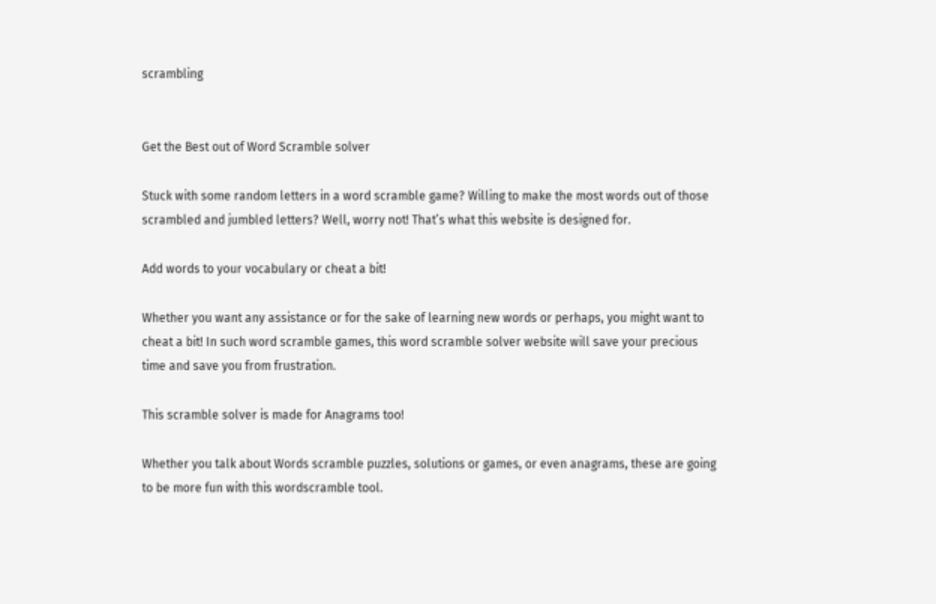scrambling


Get the Best out of Word Scramble solver

Stuck with some random letters in a word scramble game? Willing to make the most words out of those scrambled and jumbled letters? Well, worry not! That’s what this website is designed for.

Add words to your vocabulary or cheat a bit!

Whether you want any assistance or for the sake of learning new words or perhaps, you might want to cheat a bit! In such word scramble games, this word scramble solver website will save your precious time and save you from frustration.

This scramble solver is made for Anagrams too!

Whether you talk about Words scramble puzzles, solutions or games, or even anagrams, these are going to be more fun with this wordscramble tool.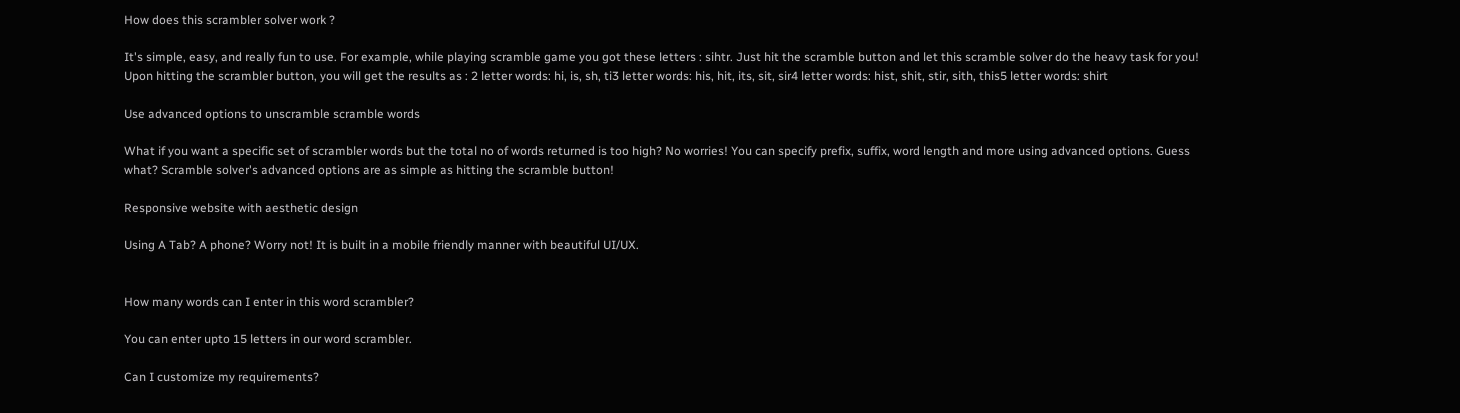How does this scrambler solver work ?

It's simple, easy, and really fun to use. For example, while playing scramble game you got these letters : sihtr. Just hit the scramble button and let this scramble solver do the heavy task for you! Upon hitting the scrambler button, you will get the results as : 2 letter words: hi, is, sh, ti3 letter words: his, hit, its, sit, sir4 letter words: hist, shit, stir, sith, this5 letter words: shirt

Use advanced options to unscramble scramble words

What if you want a specific set of scrambler words but the total no of words returned is too high? No worries! You can specify prefix, suffix, word length and more using advanced options. Guess what? Scramble solver's advanced options are as simple as hitting the scramble button!

Responsive website with aesthetic design

Using A Tab? A phone? Worry not! It is built in a mobile friendly manner with beautiful UI/UX.


How many words can I enter in this word scrambler?

You can enter upto 15 letters in our word scrambler.

Can I customize my requirements?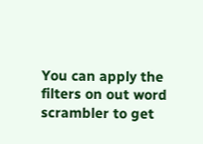You can apply the filters on out word scrambler to get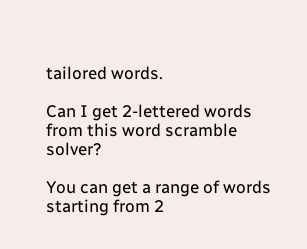tailored words.

Can I get 2-lettered words from this word scramble solver?

You can get a range of words starting from 2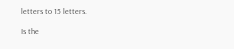letters to 15 letters.

Is the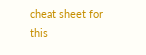cheat sheet for this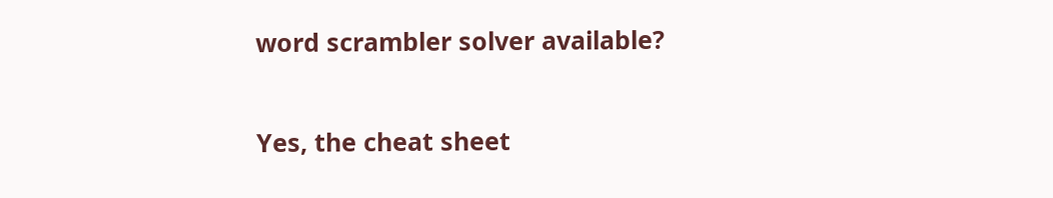word scrambler solver available?

Yes, the cheat sheet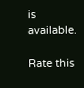is available.

Rate this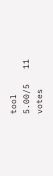tool
5.00/5   11 votes